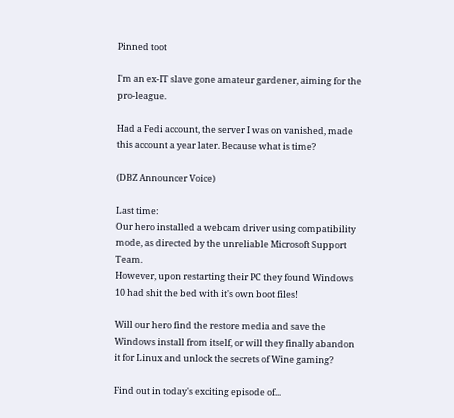Pinned toot

I'm an ex-IT slave gone amateur gardener, aiming for the pro-league.

Had a Fedi account, the server I was on vanished, made this account a year later. Because what is time?

(DBZ Announcer Voice)

Last time:
Our hero installed a webcam driver using compatibility mode, as directed by the unreliable Microsoft Support Team.
However, upon restarting their PC they found Windows 10 had shit the bed with it's own boot files!

Will our hero find the restore media and save the Windows install from itself, or will they finally abandon it for Linux and unlock the secrets of Wine gaming?

Find out in today's exciting episode of...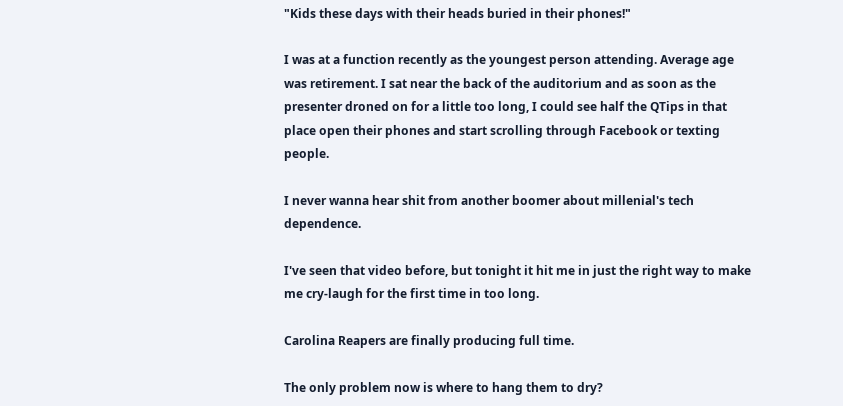"Kids these days with their heads buried in their phones!"

I was at a function recently as the youngest person attending. Average age was retirement. I sat near the back of the auditorium and as soon as the presenter droned on for a little too long, I could see half the QTips in that place open their phones and start scrolling through Facebook or texting people.

I never wanna hear shit from another boomer about millenial's tech dependence.

I've seen that video before, but tonight it hit me in just the right way to make me cry-laugh for the first time in too long.

Carolina Reapers are finally producing full time.

The only problem now is where to hang them to dry?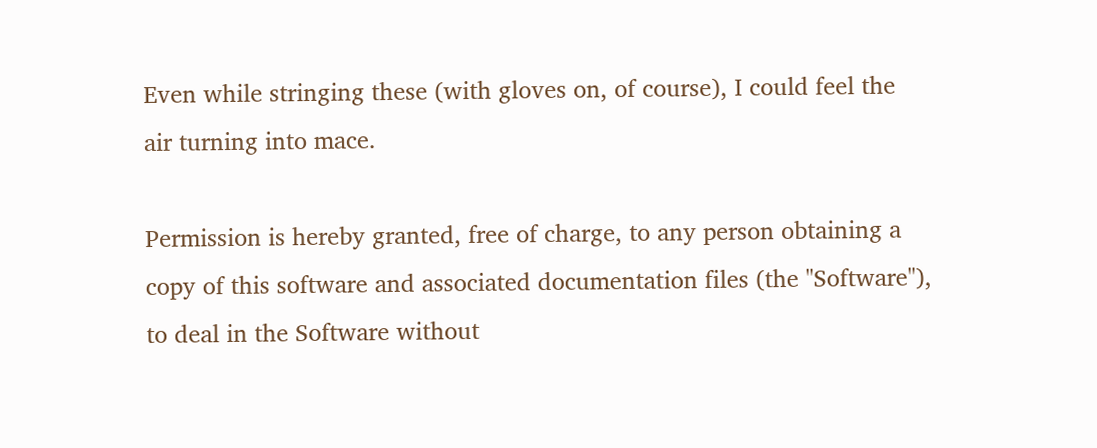Even while stringing these (with gloves on, of course), I could feel the air turning into mace.

Permission is hereby granted, free of charge, to any person obtaining a copy of this software and associated documentation files (the "Software"), to deal in the Software without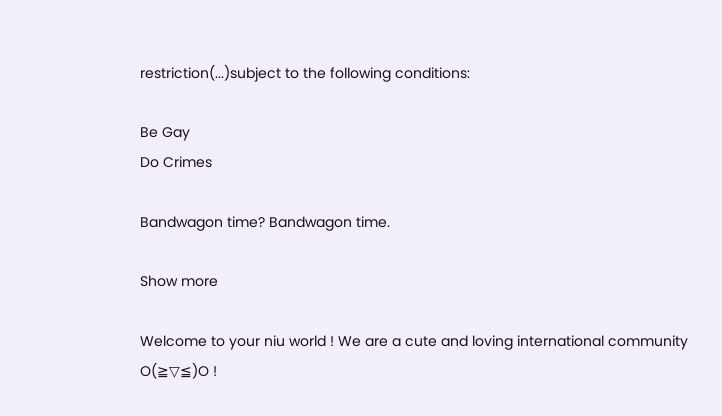restriction(...)subject to the following conditions:

Be Gay
Do Crimes

Bandwagon time? Bandwagon time.

Show more

Welcome to your niu world ! We are a cute and loving international community O(≧▽≦)O !